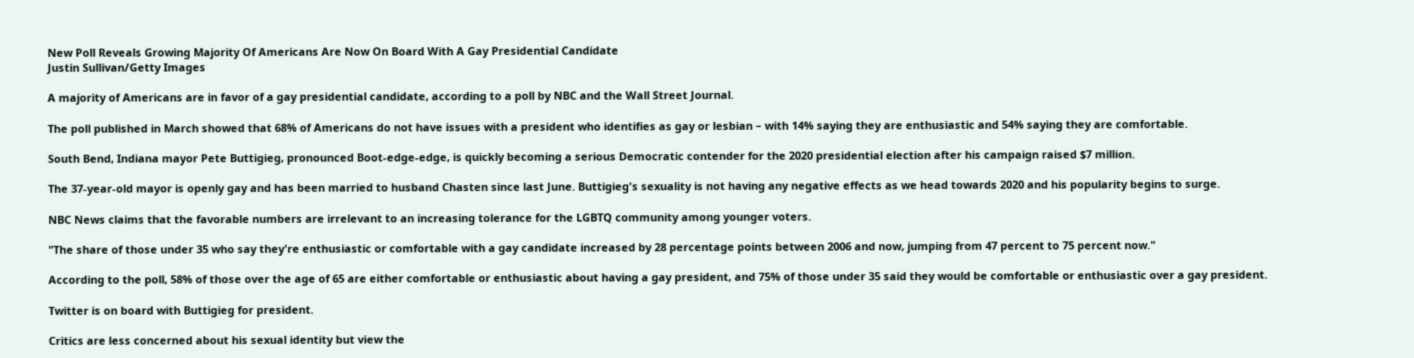New Poll Reveals Growing Majority Of Americans Are Now On Board With A Gay Presidential Candidate
Justin Sullivan/Getty Images

A majority of Americans are in favor of a gay presidential candidate, according to a poll by NBC and the Wall Street Journal.

The poll published in March showed that 68% of Americans do not have issues with a president who identifies as gay or lesbian – with 14% saying they are enthusiastic and 54% saying they are comfortable.

South Bend, Indiana mayor Pete Buttigieg, pronounced Boot-edge-edge, is quickly becoming a serious Democratic contender for the 2020 presidential election after his campaign raised $7 million.

The 37-year-old mayor is openly gay and has been married to husband Chasten since last June. Buttigieg's sexuality is not having any negative effects as we head towards 2020 and his popularity begins to surge.

NBC News claims that the favorable numbers are irrelevant to an increasing tolerance for the LGBTQ community among younger voters.

"The share of those under 35 who say they're enthusiastic or comfortable with a gay candidate increased by 28 percentage points between 2006 and now, jumping from 47 percent to 75 percent now."

According to the poll, 58% of those over the age of 65 are either comfortable or enthusiastic about having a gay president, and 75% of those under 35 said they would be comfortable or enthusiastic over a gay president.

Twitter is on board with Buttigieg for president.

Critics are less concerned about his sexual identity but view the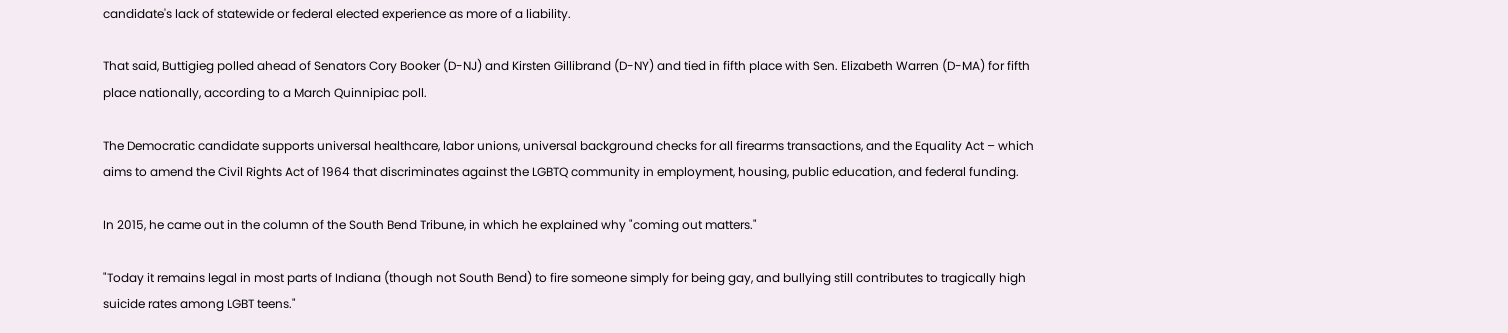candidate's lack of statewide or federal elected experience as more of a liability.

That said, Buttigieg polled ahead of Senators Cory Booker (D-NJ) and Kirsten Gillibrand (D-NY) and tied in fifth place with Sen. Elizabeth Warren (D-MA) for fifth place nationally, according to a March Quinnipiac poll.

The Democratic candidate supports universal healthcare, labor unions, universal background checks for all firearms transactions, and the Equality Act – which aims to amend the Civil Rights Act of 1964 that discriminates against the LGBTQ community in employment, housing, public education, and federal funding.

In 2015, he came out in the column of the South Bend Tribune, in which he explained why "coming out matters."

"Today it remains legal in most parts of Indiana (though not South Bend) to fire someone simply for being gay, and bullying still contributes to tragically high suicide rates among LGBT teens."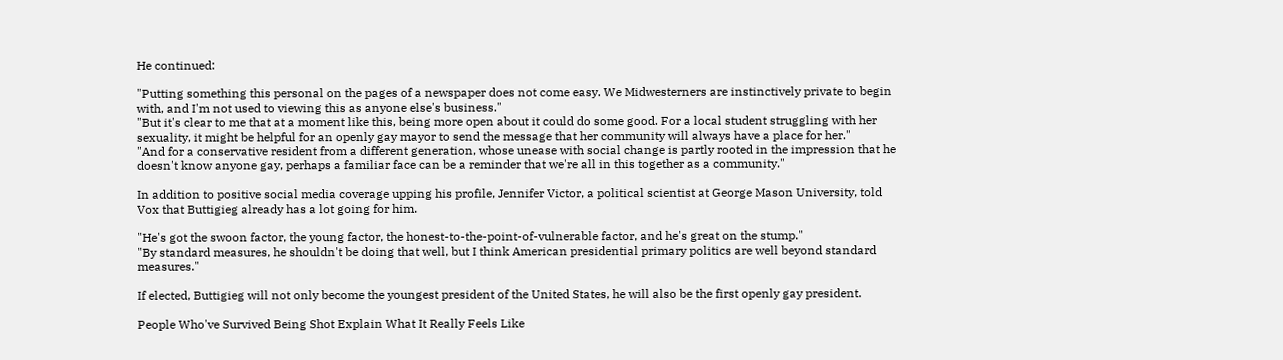He continued:

"Putting something this personal on the pages of a newspaper does not come easy. We Midwesterners are instinctively private to begin with, and I'm not used to viewing this as anyone else's business."
"But it's clear to me that at a moment like this, being more open about it could do some good. For a local student struggling with her sexuality, it might be helpful for an openly gay mayor to send the message that her community will always have a place for her."
"And for a conservative resident from a different generation, whose unease with social change is partly rooted in the impression that he doesn't know anyone gay, perhaps a familiar face can be a reminder that we're all in this together as a community."

In addition to positive social media coverage upping his profile, Jennifer Victor, a political scientist at George Mason University, told Vox that Buttigieg already has a lot going for him.

"He's got the swoon factor, the young factor, the honest-to-the-point-of-vulnerable factor, and he's great on the stump."
"By standard measures, he shouldn't be doing that well, but I think American presidential primary politics are well beyond standard measures."

If elected, Buttigieg will not only become the youngest president of the United States, he will also be the first openly gay president.

People Who've Survived Being Shot Explain What It Really Feels Like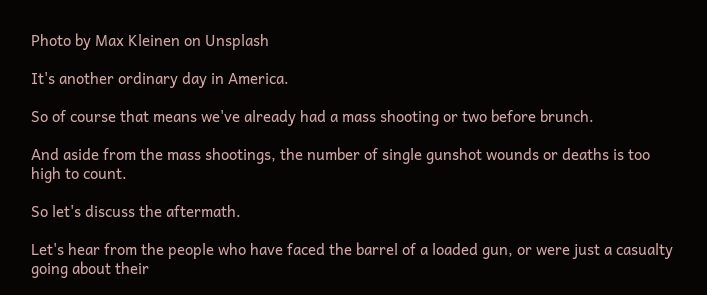Photo by Max Kleinen on Unsplash

It's another ordinary day in America.

So of course that means we've already had a mass shooting or two before brunch.

And aside from the mass shootings, the number of single gunshot wounds or deaths is too high to count.

So let's discuss the aftermath.

Let's hear from the people who have faced the barrel of a loaded gun, or were just a casualty going about their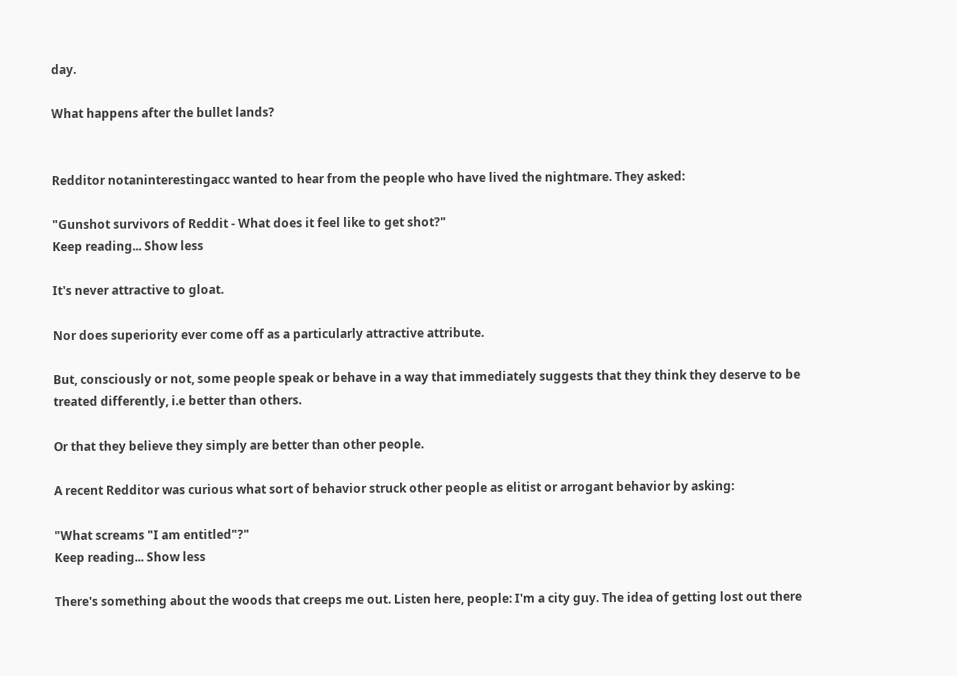day.

What happens after the bullet lands?


Redditor notaninterestingacc wanted to hear from the people who have lived the nightmare. They asked:

"Gunshot survivors of Reddit - What does it feel like to get shot?"
Keep reading... Show less

It's never attractive to gloat.

Nor does superiority ever come off as a particularly attractive attribute.

But, consciously or not, some people speak or behave in a way that immediately suggests that they think they deserve to be treated differently, i.e better than others.

Or that they believe they simply are better than other people.

A recent Redditor was curious what sort of behavior struck other people as elitist or arrogant behavior by asking:

"What screams "I am entitled"?"
Keep reading... Show less

There's something about the woods that creeps me out. Listen here, people: I'm a city guy. The idea of getting lost out there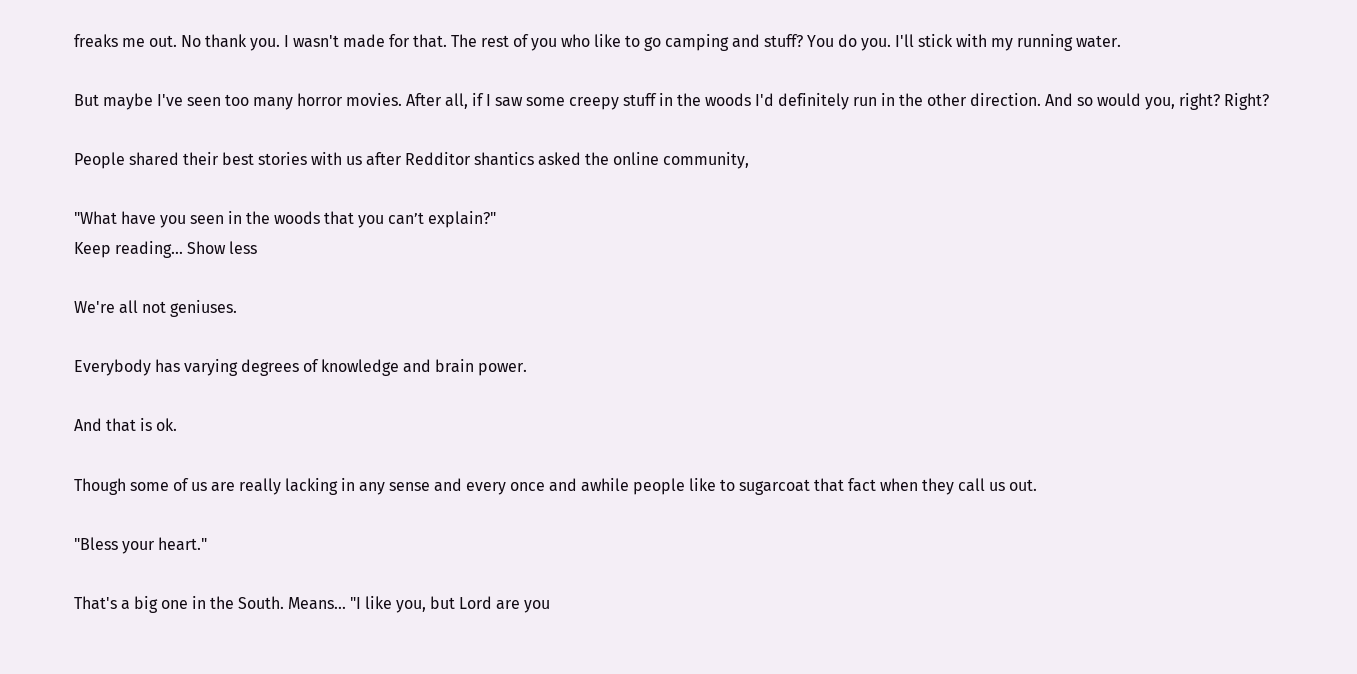freaks me out. No thank you. I wasn't made for that. The rest of you who like to go camping and stuff? You do you. I'll stick with my running water.

But maybe I've seen too many horror movies. After all, if I saw some creepy stuff in the woods I'd definitely run in the other direction. And so would you, right? Right?

People shared their best stories with us after Redditor shantics asked the online community,

"What have you seen in the woods that you can’t explain?"
Keep reading... Show less

We're all not geniuses.

Everybody has varying degrees of knowledge and brain power.

And that is ok.

Though some of us are really lacking in any sense and every once and awhile people like to sugarcoat that fact when they call us out.

"Bless your heart."

That's a big one in the South. Means... "I like you, but Lord are you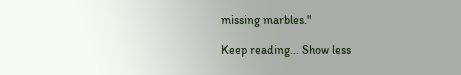missing marbles."

Keep reading... Show less